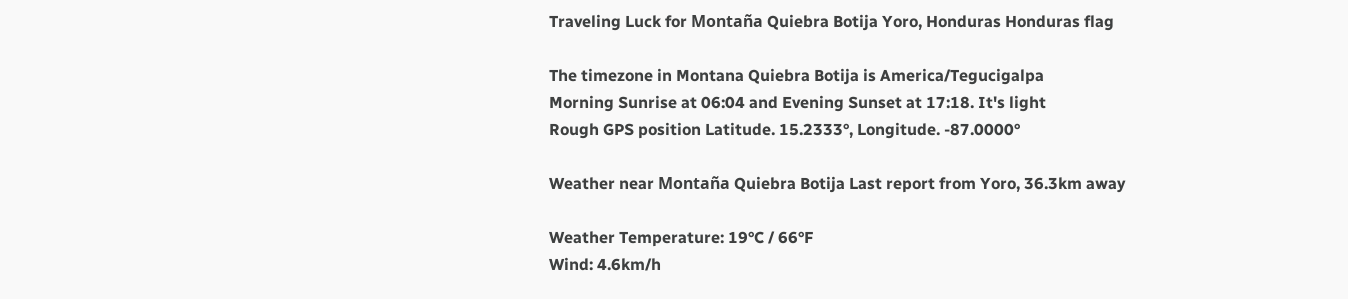Traveling Luck for Montaña Quiebra Botija Yoro, Honduras Honduras flag

The timezone in Montana Quiebra Botija is America/Tegucigalpa
Morning Sunrise at 06:04 and Evening Sunset at 17:18. It's light
Rough GPS position Latitude. 15.2333°, Longitude. -87.0000°

Weather near Montaña Quiebra Botija Last report from Yoro, 36.3km away

Weather Temperature: 19°C / 66°F
Wind: 4.6km/h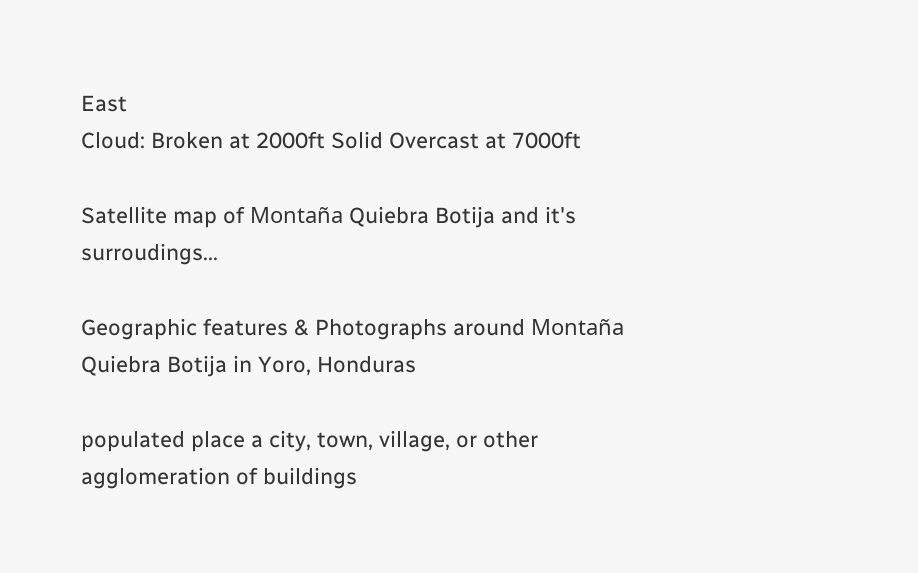East
Cloud: Broken at 2000ft Solid Overcast at 7000ft

Satellite map of Montaña Quiebra Botija and it's surroudings...

Geographic features & Photographs around Montaña Quiebra Botija in Yoro, Honduras

populated place a city, town, village, or other agglomeration of buildings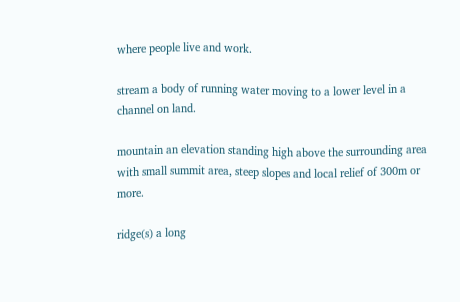where people live and work.

stream a body of running water moving to a lower level in a channel on land.

mountain an elevation standing high above the surrounding area with small summit area, steep slopes and local relief of 300m or more.

ridge(s) a long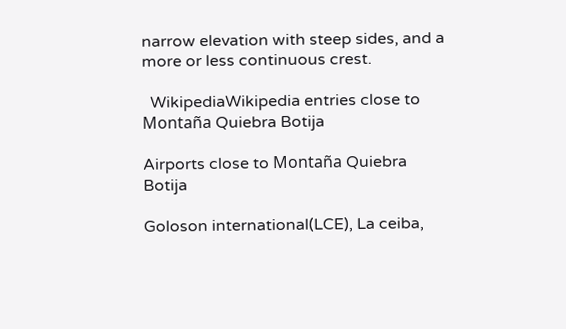narrow elevation with steep sides, and a more or less continuous crest.

  WikipediaWikipedia entries close to Montaña Quiebra Botija

Airports close to Montaña Quiebra Botija

Goloson international(LCE), La ceiba,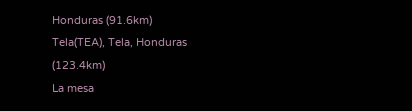Honduras (91.6km)
Tela(TEA), Tela, Honduras (123.4km)
La mesa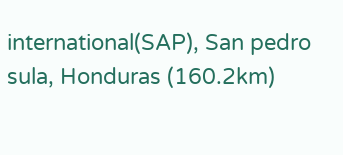international(SAP), San pedro sula, Honduras (160.2km)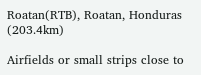Roatan(RTB), Roatan, Honduras (203.4km)

Airfields or small strips close to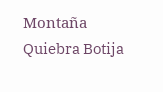Montaña Quiebra Botija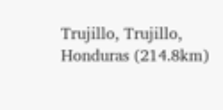Trujillo, Trujillo, Honduras (214.8km)